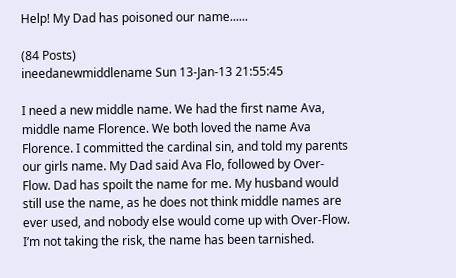Help! My Dad has poisoned our name......

(84 Posts)
ineedanewmiddlename Sun 13-Jan-13 21:55:45

I need a new middle name. We had the first name Ava, middle name Florence. We both loved the name Ava Florence. I committed the cardinal sin, and told my parents our girls name. My Dad said Ava Flo, followed by Over-Flow. Dad has spoilt the name for me. My husband would still use the name, as he does not think middle names are ever used, and nobody else would come up with Over-Flow. I’m not taking the risk, the name has been tarnished.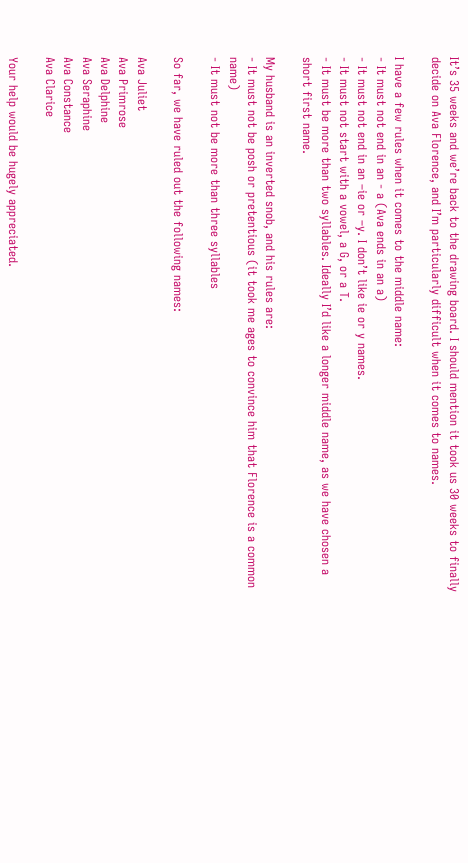It’s 35 weeks and we’re back to the drawing board. I should mention it took us 30 weeks to finally decide on Ava Florence, and I’m particularly difficult when it comes to names.

I have a few rules when it comes to the middle name:
- It must not end in an - a (Ava ends in an a)
- It must not end in an –ie or –y. I don’t like ie or y names.
- It must not start with a vowel, a G, or a T.
- It must be more than two syllables. Ideally I’d like a longer middle name, as we have chosen a short first name.

My husband is an inverted snob, and his rules are:
- It must not be posh or pretentious (it took me ages to convince him that Florence is a common name)
- It must not be more than three syllables

So far, we have ruled out the following names:

Ava Juliet
Ava Primrose
Ava Delphine
Ava Seraphine
Ava Constance
Ava Clarice

Your help would be hugely appreciated.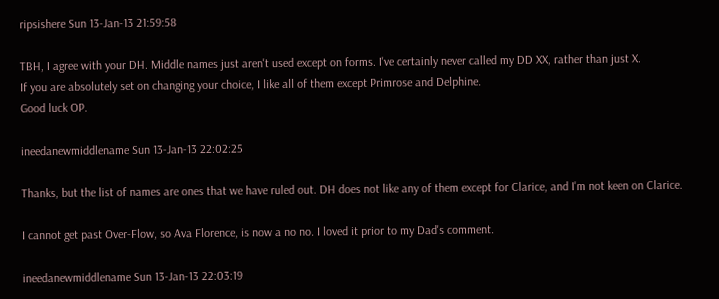ripsishere Sun 13-Jan-13 21:59:58

TBH, I agree with your DH. Middle names just aren't used except on forms. I've certainly never called my DD XX, rather than just X.
If you are absolutely set on changing your choice, I like all of them except Primrose and Delphine.
Good luck OP.

ineedanewmiddlename Sun 13-Jan-13 22:02:25

Thanks, but the list of names are ones that we have ruled out. DH does not like any of them except for Clarice, and I'm not keen on Clarice.

I cannot get past Over-Flow, so Ava Florence, is now a no no. I loved it prior to my Dad's comment.

ineedanewmiddlename Sun 13-Jan-13 22:03:19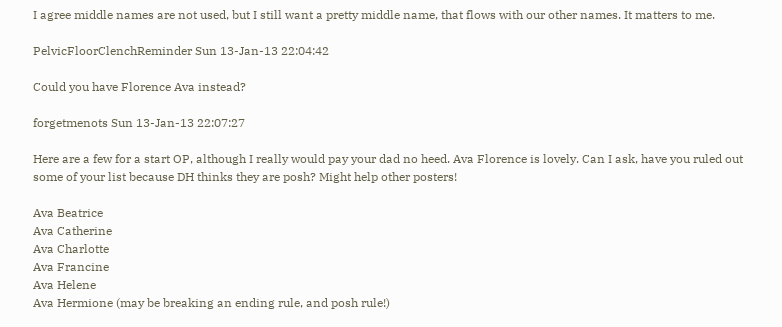I agree middle names are not used, but I still want a pretty middle name, that flows with our other names. It matters to me.

PelvicFloorClenchReminder Sun 13-Jan-13 22:04:42

Could you have Florence Ava instead?

forgetmenots Sun 13-Jan-13 22:07:27

Here are a few for a start OP, although I really would pay your dad no heed. Ava Florence is lovely. Can I ask, have you ruled out some of your list because DH thinks they are posh? Might help other posters!

Ava Beatrice
Ava Catherine
Ava Charlotte
Ava Francine
Ava Helene
Ava Hermione (may be breaking an ending rule, and posh rule!)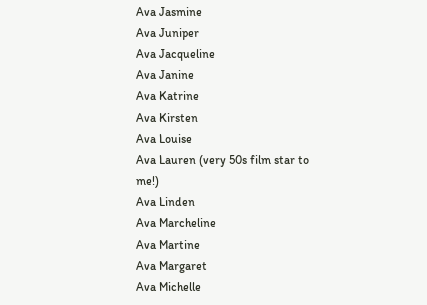Ava Jasmine
Ava Juniper
Ava Jacqueline
Ava Janine
Ava Katrine
Ava Kirsten
Ava Louise
Ava Lauren (very 50s film star to me!)
Ava Linden
Ava Marcheline
Ava Martine
Ava Margaret
Ava Michelle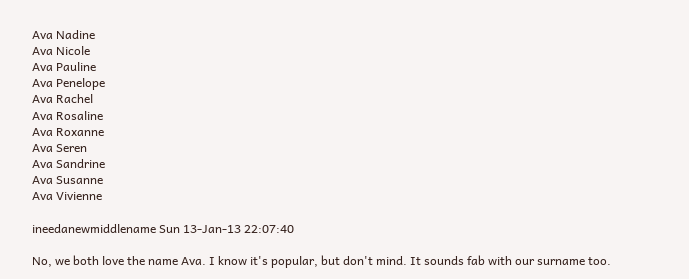Ava Nadine
Ava Nicole
Ava Pauline
Ava Penelope
Ava Rachel
Ava Rosaline
Ava Roxanne
Ava Seren
Ava Sandrine
Ava Susanne
Ava Vivienne

ineedanewmiddlename Sun 13-Jan-13 22:07:40

No, we both love the name Ava. I know it's popular, but don't mind. It sounds fab with our surname too.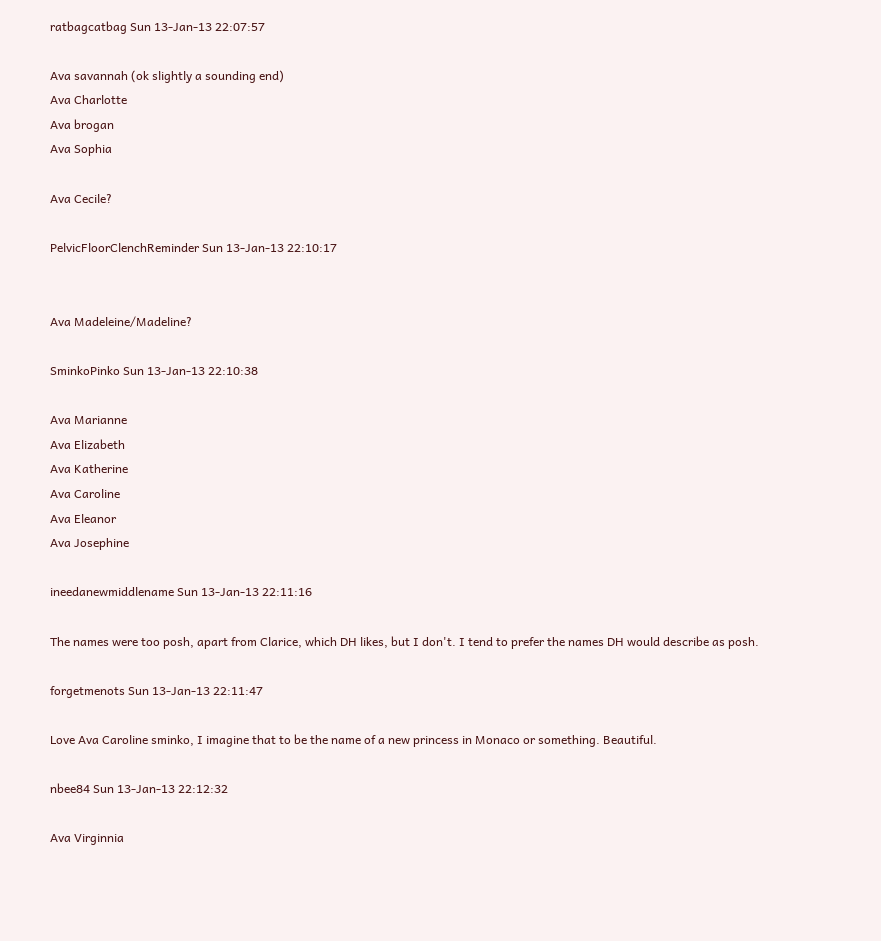ratbagcatbag Sun 13-Jan-13 22:07:57

Ava savannah (ok slightly a sounding end)
Ava Charlotte
Ava brogan
Ava Sophia

Ava Cecile?

PelvicFloorClenchReminder Sun 13-Jan-13 22:10:17


Ava Madeleine/Madeline?

SminkoPinko Sun 13-Jan-13 22:10:38

Ava Marianne
Ava Elizabeth
Ava Katherine
Ava Caroline
Ava Eleanor
Ava Josephine

ineedanewmiddlename Sun 13-Jan-13 22:11:16

The names were too posh, apart from Clarice, which DH likes, but I don't. I tend to prefer the names DH would describe as posh.

forgetmenots Sun 13-Jan-13 22:11:47

Love Ava Caroline sminko, I imagine that to be the name of a new princess in Monaco or something. Beautiful.

nbee84 Sun 13-Jan-13 22:12:32

Ava Virginnia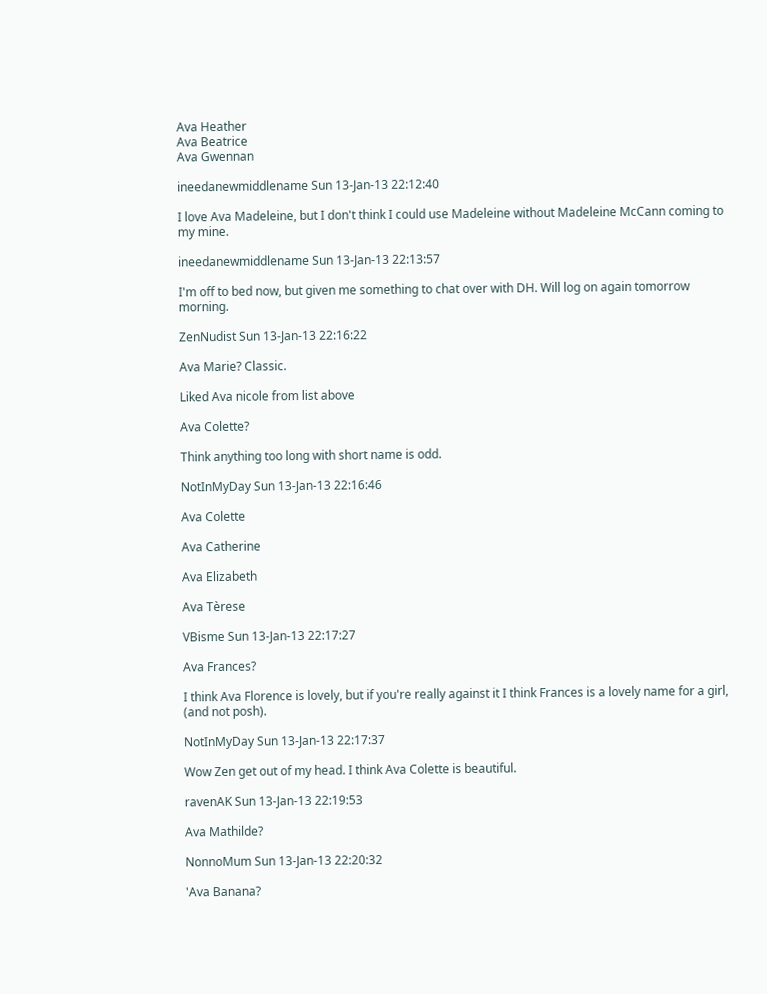Ava Heather
Ava Beatrice
Ava Gwennan

ineedanewmiddlename Sun 13-Jan-13 22:12:40

I love Ava Madeleine, but I don't think I could use Madeleine without Madeleine McCann coming to my mine.

ineedanewmiddlename Sun 13-Jan-13 22:13:57

I'm off to bed now, but given me something to chat over with DH. Will log on again tomorrow morning.

ZenNudist Sun 13-Jan-13 22:16:22

Ava Marie? Classic.

Liked Ava nicole from list above

Ava Colette?

Think anything too long with short name is odd.

NotInMyDay Sun 13-Jan-13 22:16:46

Ava Colette

Ava Catherine

Ava Elizabeth

Ava Tèrese

VBisme Sun 13-Jan-13 22:17:27

Ava Frances?

I think Ava Florence is lovely, but if you're really against it I think Frances is a lovely name for a girl, (and not posh).

NotInMyDay Sun 13-Jan-13 22:17:37

Wow Zen get out of my head. I think Ava Colette is beautiful.

ravenAK Sun 13-Jan-13 22:19:53

Ava Mathilde?

NonnoMum Sun 13-Jan-13 22:20:32

'Ava Banana?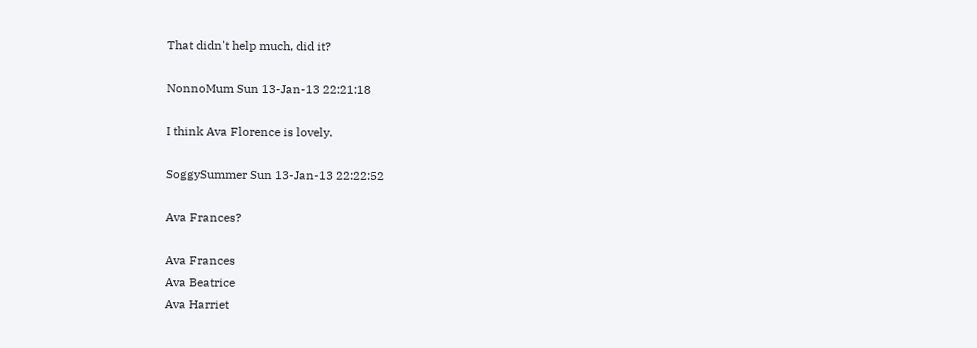That didn't help much, did it?

NonnoMum Sun 13-Jan-13 22:21:18

I think Ava Florence is lovely.

SoggySummer Sun 13-Jan-13 22:22:52

Ava Frances?

Ava Frances
Ava Beatrice
Ava Harriet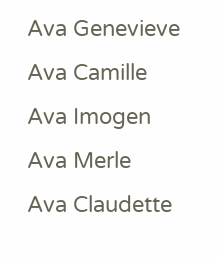Ava Genevieve
Ava Camille
Ava Imogen
Ava Merle
Ava Claudette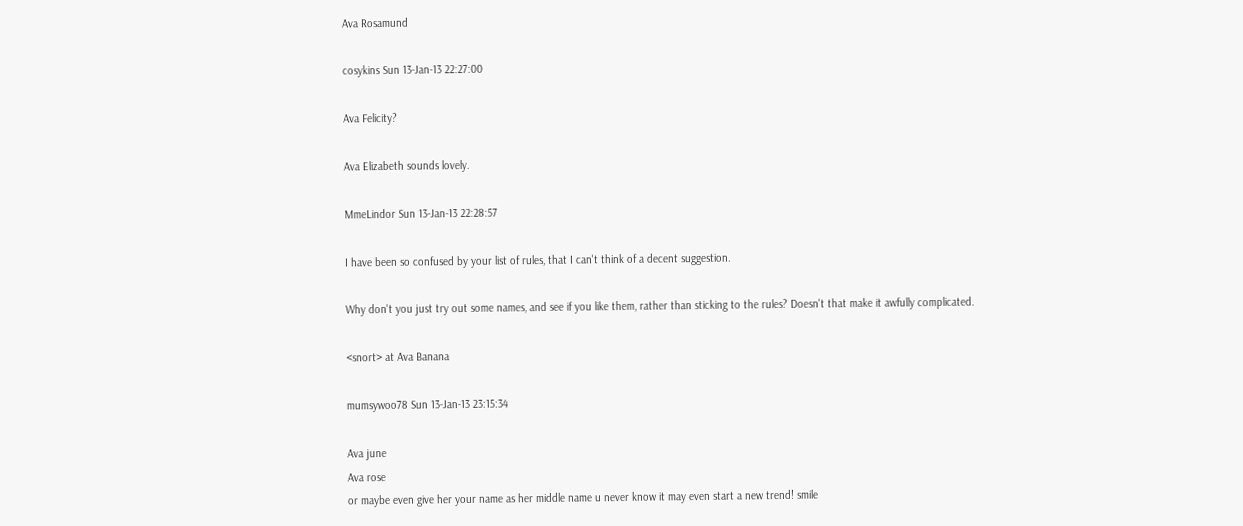Ava Rosamund

cosykins Sun 13-Jan-13 22:27:00

Ava Felicity?

Ava Elizabeth sounds lovely.

MmeLindor Sun 13-Jan-13 22:28:57

I have been so confused by your list of rules, that I can't think of a decent suggestion.

Why don't you just try out some names, and see if you like them, rather than sticking to the rules? Doesn't that make it awfully complicated.

<snort> at Ava Banana

mumsywoo78 Sun 13-Jan-13 23:15:34

Ava june
Ava rose
or maybe even give her your name as her middle name u never know it may even start a new trend! smile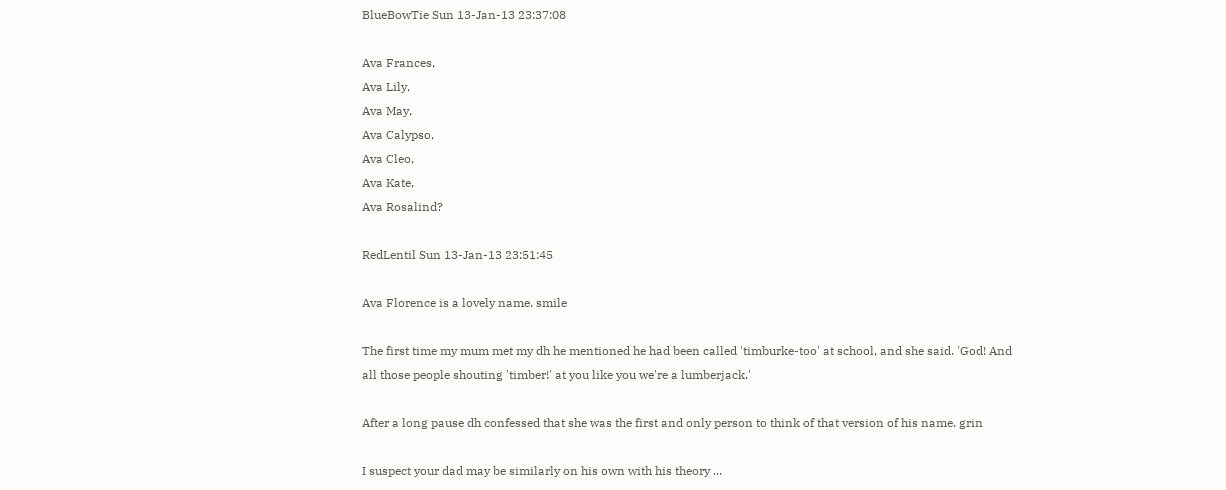BlueBowTie Sun 13-Jan-13 23:37:08

Ava Frances,
Ava Lily,
Ava May,
Ava Calypso,
Ava Cleo,
Ava Kate,
Ava Rosalind?

RedLentil Sun 13-Jan-13 23:51:45

Ava Florence is a lovely name. smile

The first time my mum met my dh he mentioned he had been called 'timburke-too' at school, and she said. 'God! And all those people shouting 'timber!' at you like you we're a lumberjack.'

After a long pause dh confessed that she was the first and only person to think of that version of his name. grin

I suspect your dad may be similarly on his own with his theory ...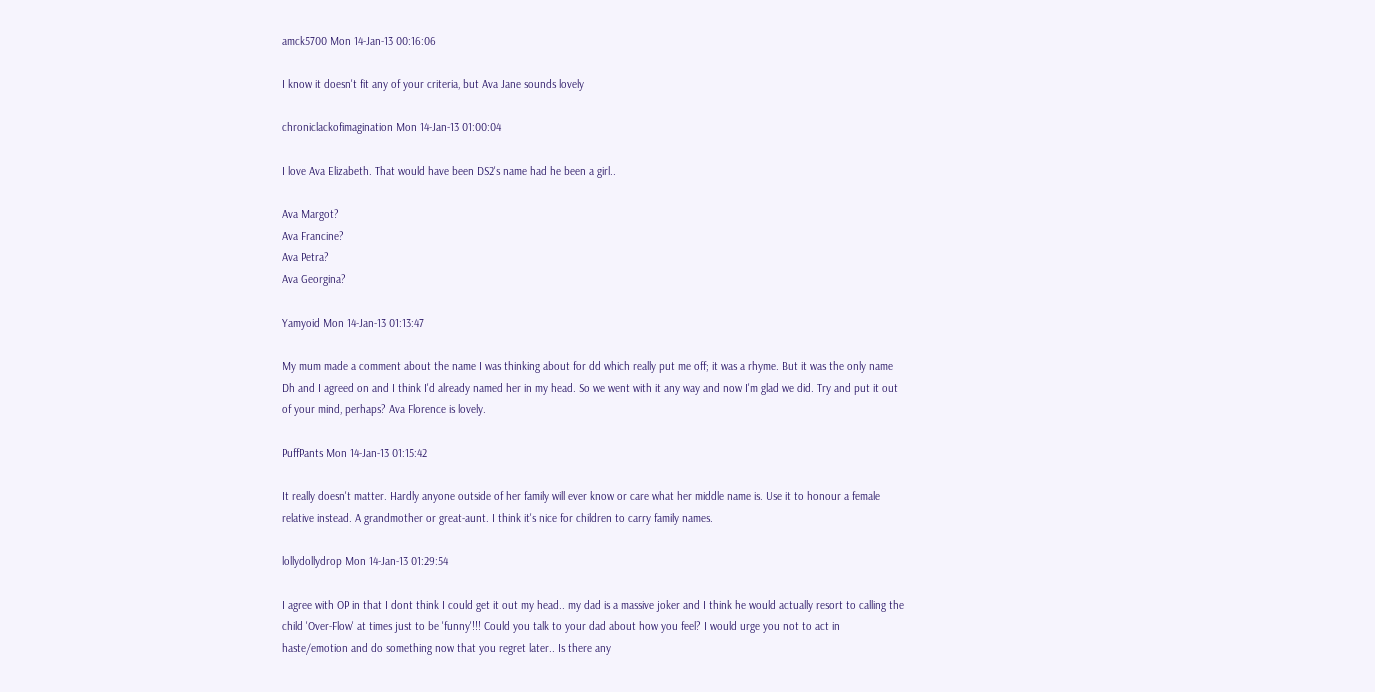amck5700 Mon 14-Jan-13 00:16:06

I know it doesn't fit any of your criteria, but Ava Jane sounds lovely

chroniclackofimagination Mon 14-Jan-13 01:00:04

I love Ava Elizabeth. That would have been DS2's name had he been a girl..

Ava Margot?
Ava Francine?
Ava Petra?
Ava Georgina?

Yamyoid Mon 14-Jan-13 01:13:47

My mum made a comment about the name I was thinking about for dd which really put me off; it was a rhyme. But it was the only name Dh and I agreed on and I think I'd already named her in my head. So we went with it any way and now I'm glad we did. Try and put it out of your mind, perhaps? Ava Florence is lovely.

PuffPants Mon 14-Jan-13 01:15:42

It really doesn't matter. Hardly anyone outside of her family will ever know or care what her middle name is. Use it to honour a female relative instead. A grandmother or great-aunt. I think it's nice for children to carry family names.

lollydollydrop Mon 14-Jan-13 01:29:54

I agree with OP in that I dont think I could get it out my head.. my dad is a massive joker and I think he would actually resort to calling the child 'Over-Flow' at times just to be 'funny'!!! Could you talk to your dad about how you feel? I would urge you not to act in haste/emotion and do something now that you regret later.. Is there any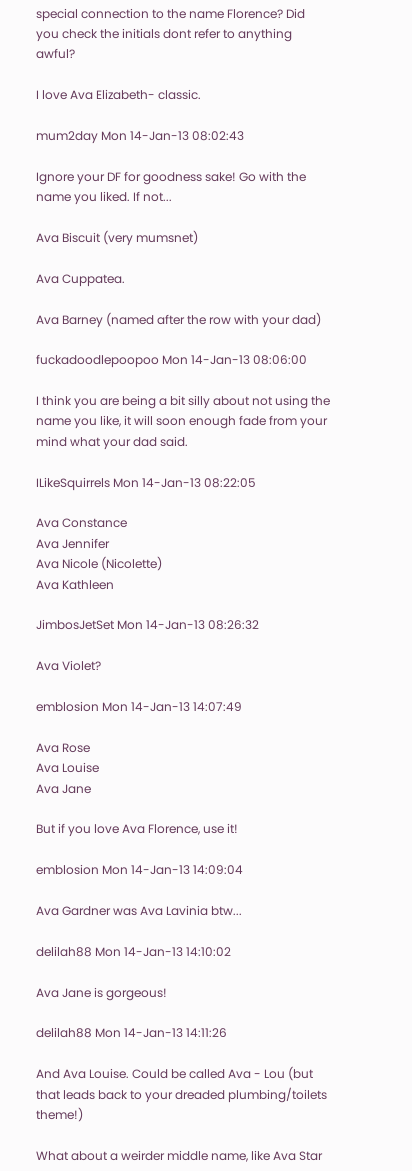special connection to the name Florence? Did you check the initials dont refer to anything awful?

I love Ava Elizabeth- classic.

mum2day Mon 14-Jan-13 08:02:43

Ignore your DF for goodness sake! Go with the name you liked. If not...

Ava Biscuit (very mumsnet)

Ava Cuppatea.

Ava Barney (named after the row with your dad)

fuckadoodlepoopoo Mon 14-Jan-13 08:06:00

I think you are being a bit silly about not using the name you like, it will soon enough fade from your mind what your dad said.

ILikeSquirrels Mon 14-Jan-13 08:22:05

Ava Constance
Ava Jennifer
Ava Nicole (Nicolette)
Ava Kathleen

JimbosJetSet Mon 14-Jan-13 08:26:32

Ava Violet?

emblosion Mon 14-Jan-13 14:07:49

Ava Rose
Ava Louise
Ava Jane

But if you love Ava Florence, use it!

emblosion Mon 14-Jan-13 14:09:04

Ava Gardner was Ava Lavinia btw...

delilah88 Mon 14-Jan-13 14:10:02

Ava Jane is gorgeous!

delilah88 Mon 14-Jan-13 14:11:26

And Ava Louise. Could be called Ava - Lou (but that leads back to your dreaded plumbing/toilets theme!)

What about a weirder middle name, like Ava Star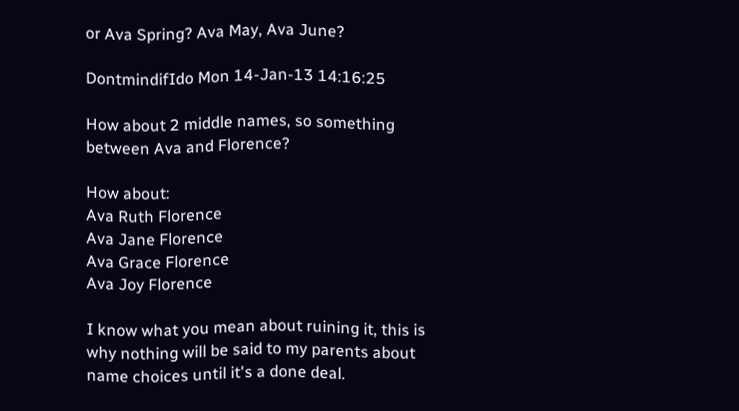or Ava Spring? Ava May, Ava June?

DontmindifIdo Mon 14-Jan-13 14:16:25

How about 2 middle names, so something between Ava and Florence?

How about:
Ava Ruth Florence
Ava Jane Florence
Ava Grace Florence
Ava Joy Florence

I know what you mean about ruining it, this is why nothing will be said to my parents about name choices until it's a done deal.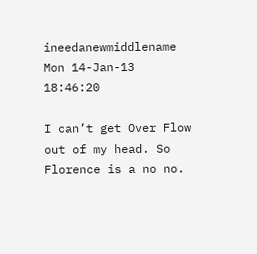ineedanewmiddlename Mon 14-Jan-13 18:46:20

I can’t get Over Flow out of my head. So Florence is a no no.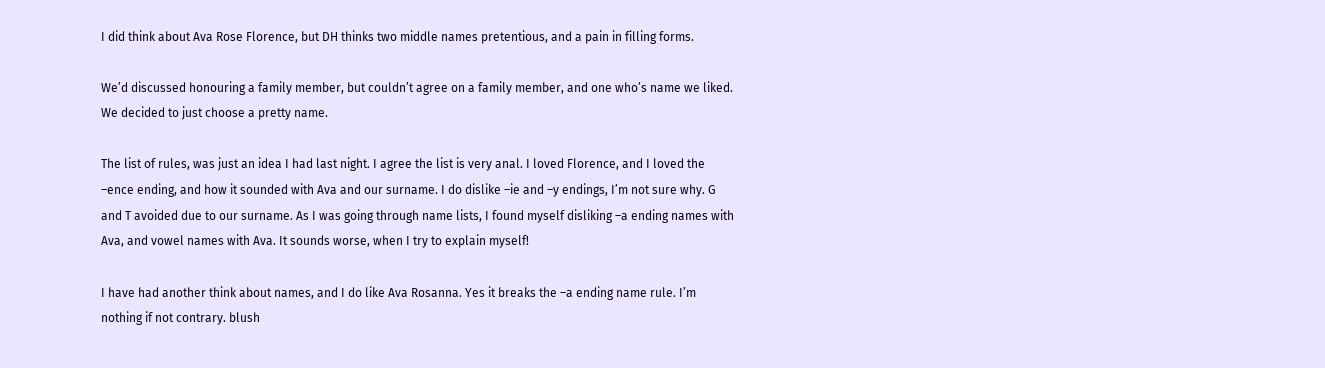I did think about Ava Rose Florence, but DH thinks two middle names pretentious, and a pain in filling forms.

We’d discussed honouring a family member, but couldn’t agree on a family member, and one who’s name we liked. We decided to just choose a pretty name.

The list of rules, was just an idea I had last night. I agree the list is very anal. I loved Florence, and I loved the –ence ending, and how it sounded with Ava and our surname. I do dislike –ie and –y endings, I’m not sure why. G and T avoided due to our surname. As I was going through name lists, I found myself disliking –a ending names with Ava, and vowel names with Ava. It sounds worse, when I try to explain myself!

I have had another think about names, and I do like Ava Rosanna. Yes it breaks the –a ending name rule. I’m nothing if not contrary. blush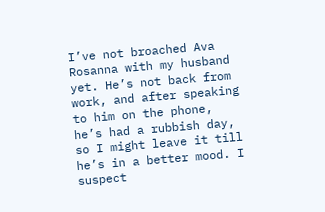I’ve not broached Ava Rosanna with my husband yet. He’s not back from work, and after speaking to him on the phone, he’s had a rubbish day, so I might leave it till he’s in a better mood. I suspect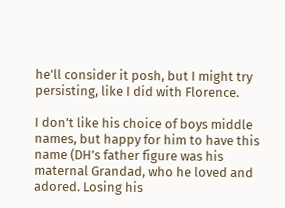he’ll consider it posh, but I might try persisting, like I did with Florence.

I don’t like his choice of boys middle names, but happy for him to have this name (DH’s father figure was his maternal Grandad, who he loved and adored. Losing his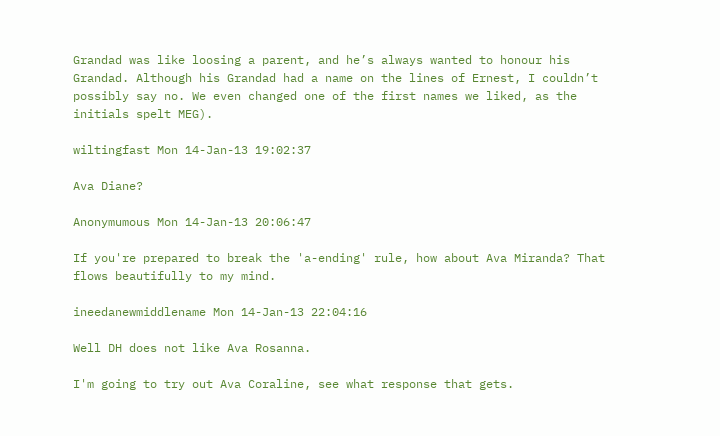Grandad was like loosing a parent, and he’s always wanted to honour his Grandad. Although his Grandad had a name on the lines of Ernest, I couldn’t possibly say no. We even changed one of the first names we liked, as the initials spelt MEG).

wiltingfast Mon 14-Jan-13 19:02:37

Ava Diane?

Anonymumous Mon 14-Jan-13 20:06:47

If you're prepared to break the 'a-ending' rule, how about Ava Miranda? That flows beautifully to my mind.

ineedanewmiddlename Mon 14-Jan-13 22:04:16

Well DH does not like Ava Rosanna.

I'm going to try out Ava Coraline, see what response that gets.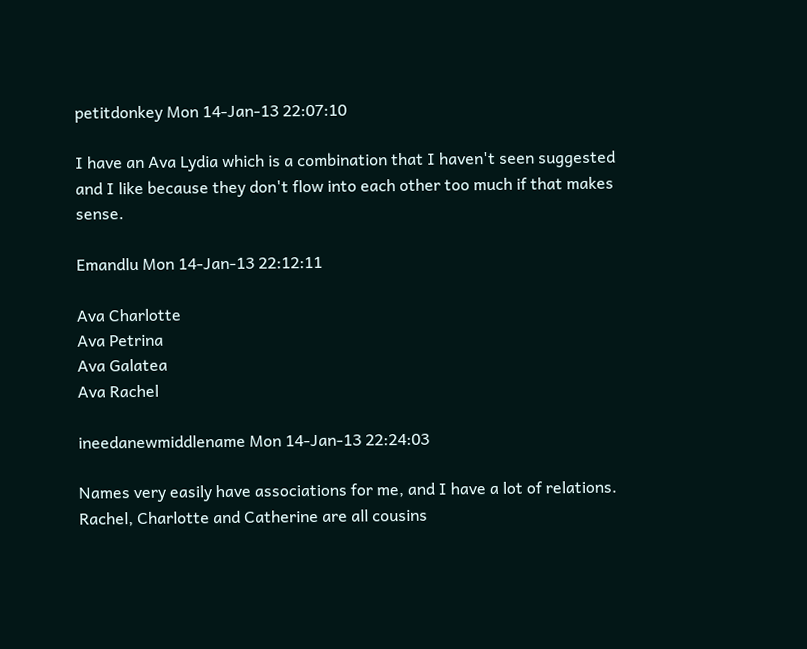petitdonkey Mon 14-Jan-13 22:07:10

I have an Ava Lydia which is a combination that I haven't seen suggested and I like because they don't flow into each other too much if that makes sense.

Emandlu Mon 14-Jan-13 22:12:11

Ava Charlotte
Ava Petrina
Ava Galatea
Ava Rachel

ineedanewmiddlename Mon 14-Jan-13 22:24:03

Names very easily have associations for me, and I have a lot of relations. Rachel, Charlotte and Catherine are all cousins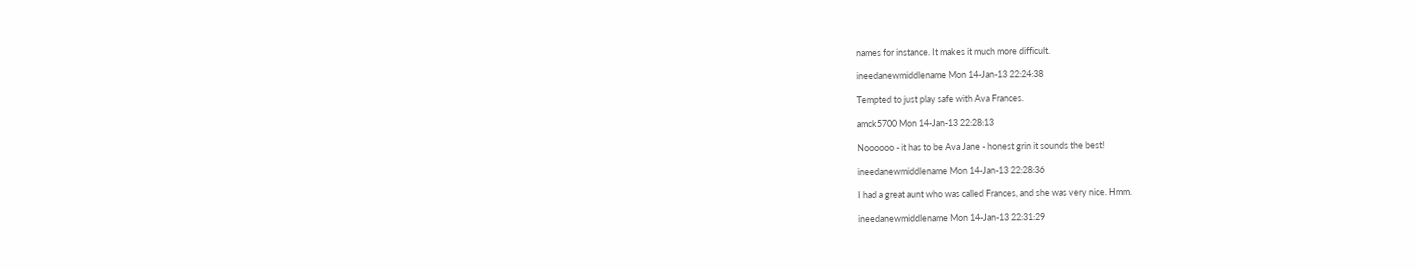names for instance. It makes it much more difficult.

ineedanewmiddlename Mon 14-Jan-13 22:24:38

Tempted to just play safe with Ava Frances.

amck5700 Mon 14-Jan-13 22:28:13

Noooooo - it has to be Ava Jane - honest grin it sounds the best!

ineedanewmiddlename Mon 14-Jan-13 22:28:36

I had a great aunt who was called Frances, and she was very nice. Hmm.

ineedanewmiddlename Mon 14-Jan-13 22:31:29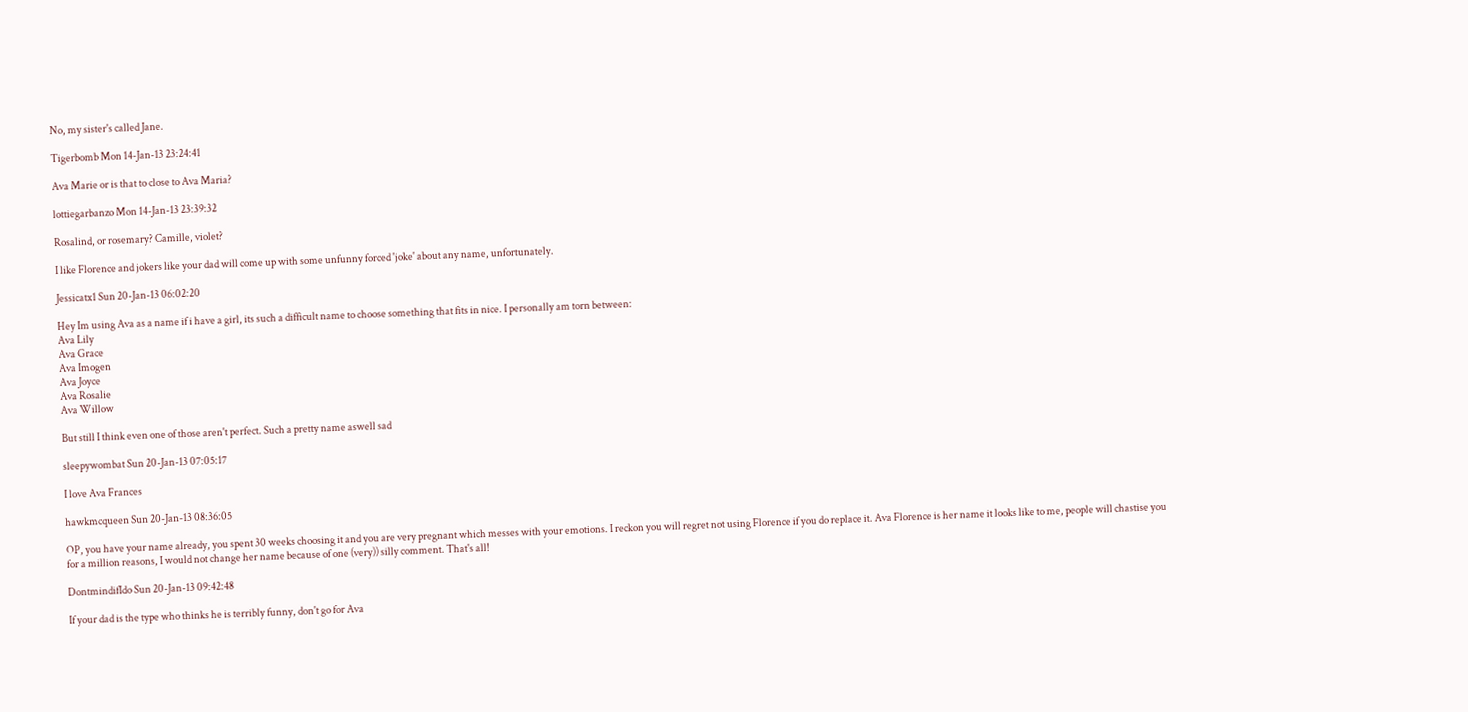No, my sister's called Jane.

Tigerbomb Mon 14-Jan-13 23:24:41

Ava Marie or is that to close to Ava Maria?

lottiegarbanzo Mon 14-Jan-13 23:39:32

Rosalind, or rosemary? Camille, violet?

I like Florence and jokers like your dad will come up with some unfunny forced 'joke' about any name, unfortunately.

Jessicatx1 Sun 20-Jan-13 06:02:20

Hey Im using Ava as a name if i have a girl, its such a difficult name to choose something that fits in nice. I personally am torn between:
Ava Lily
Ava Grace
Ava Imogen
Ava Joyce
Ava Rosalie
Ava Willow

But still I think even one of those aren't perfect. Such a pretty name aswell sad

sleepywombat Sun 20-Jan-13 07:05:17

I love Ava Frances

hawkmcqueen Sun 20-Jan-13 08:36:05

OP, you have your name already, you spent 30 weeks choosing it and you are very pregnant which messes with your emotions. I reckon you will regret not using Florence if you do replace it. Ava Florence is her name it looks like to me, people will chastise you for a million reasons, I would not change her name because of one (very)) silly comment. That's all!

DontmindifIdo Sun 20-Jan-13 09:42:48

If your dad is the type who thinks he is terribly funny, don't go for Ava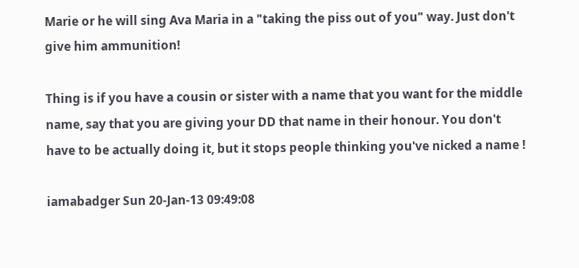Marie or he will sing Ava Maria in a "taking the piss out of you" way. Just don't give him ammunition!

Thing is if you have a cousin or sister with a name that you want for the middle name, say that you are giving your DD that name in their honour. You don't have to be actually doing it, but it stops people thinking you've nicked a name !

iamabadger Sun 20-Jan-13 09:49:08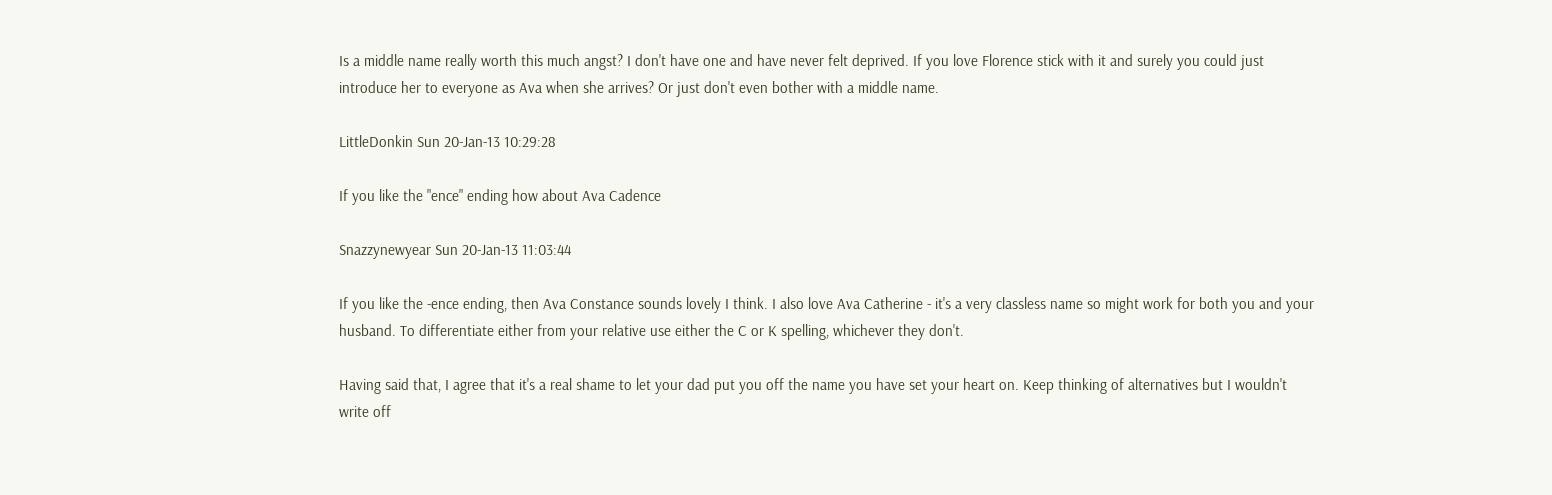Is a middle name really worth this much angst? I don't have one and have never felt deprived. If you love Florence stick with it and surely you could just introduce her to everyone as Ava when she arrives? Or just don't even bother with a middle name.

LittleDonkin Sun 20-Jan-13 10:29:28

If you like the "ence" ending how about Ava Cadence

Snazzynewyear Sun 20-Jan-13 11:03:44

If you like the -ence ending, then Ava Constance sounds lovely I think. I also love Ava Catherine - it's a very classless name so might work for both you and your husband. To differentiate either from your relative use either the C or K spelling, whichever they don't.

Having said that, I agree that it's a real shame to let your dad put you off the name you have set your heart on. Keep thinking of alternatives but I wouldn't write off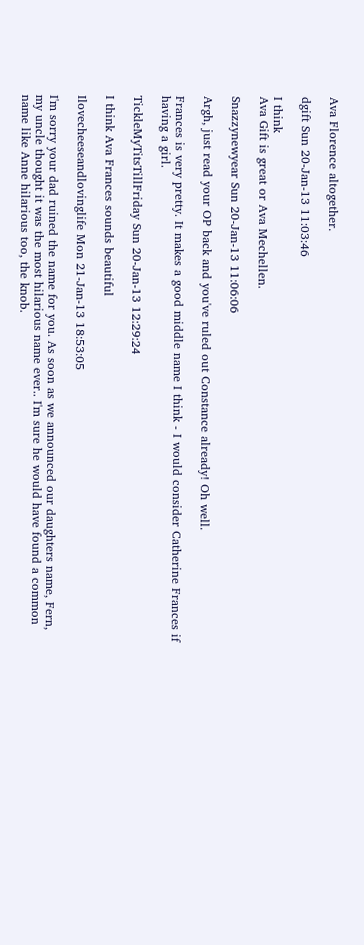Ava Florence altogether.

dgift Sun 20-Jan-13 11:03:46

I think
Ava Gift is great or Ava Mechellen.

Snazzynewyear Sun 20-Jan-13 11:06:06

Argh, just read your OP back and you've ruled out Constance already! Oh well.

Frances is very pretty. It makes a good middle name I think - I would consider Catherine Frances if having a girl.

TickleMyTitsTillFriday Sun 20-Jan-13 12:29:24

I think Ava Frances sounds beautiful

Ilovecheeseandlovinglife Mon 21-Jan-13 18:53:05

I'm sorry your dad ruined the name for you. As soon as we announced our daughters name, Fern, my uncle thought it was the most hilarious name ever.. I'm sure he would have found a common name like Anne hilarious too, the knob.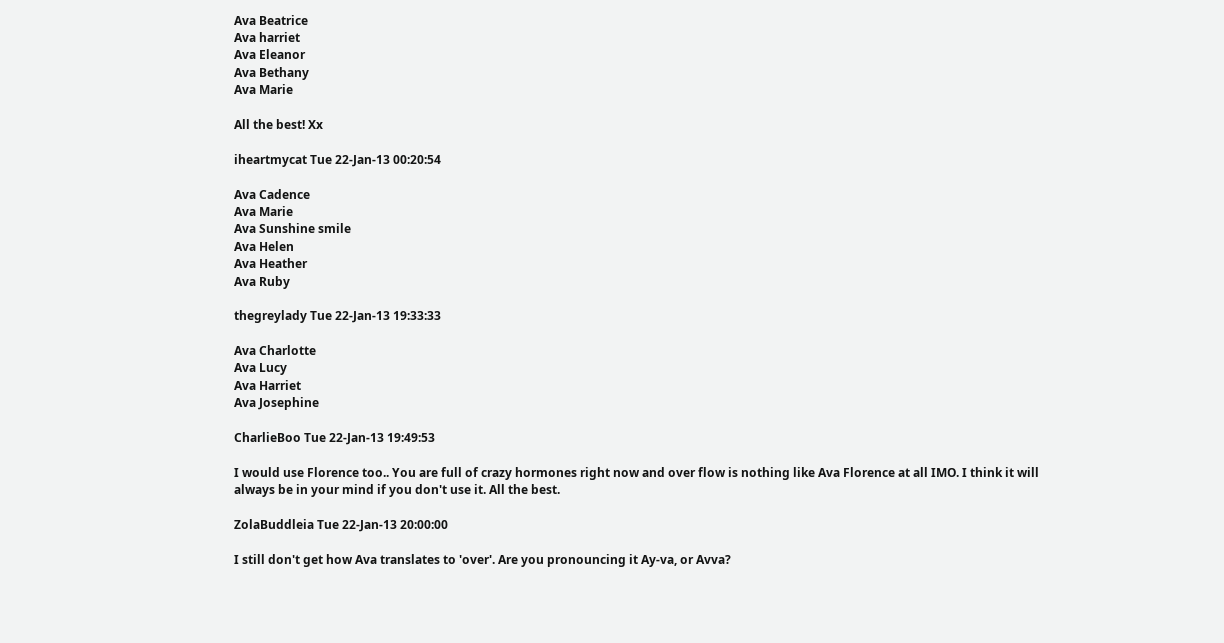Ava Beatrice
Ava harriet
Ava Eleanor
Ava Bethany
Ava Marie

All the best! Xx

iheartmycat Tue 22-Jan-13 00:20:54

Ava Cadence
Ava Marie
Ava Sunshine smile
Ava Helen
Ava Heather
Ava Ruby

thegreylady Tue 22-Jan-13 19:33:33

Ava Charlotte
Ava Lucy
Ava Harriet
Ava Josephine

CharlieBoo Tue 22-Jan-13 19:49:53

I would use Florence too.. You are full of crazy hormones right now and over flow is nothing like Ava Florence at all IMO. I think it will always be in your mind if you don't use it. All the best.

ZolaBuddleia Tue 22-Jan-13 20:00:00

I still don't get how Ava translates to 'over'. Are you pronouncing it Ay-va, or Avva?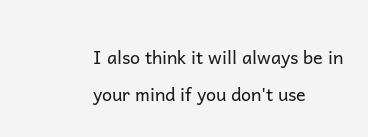I also think it will always be in your mind if you don't use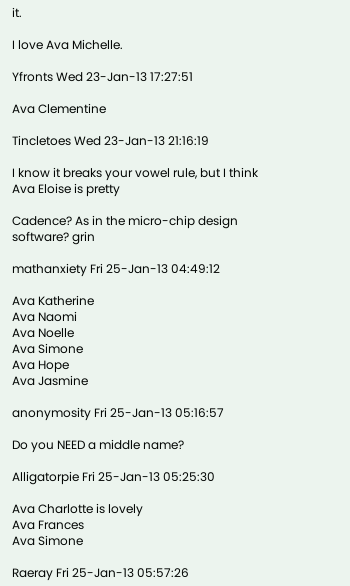it.

I love Ava Michelle.

Yfronts Wed 23-Jan-13 17:27:51

Ava Clementine

Tincletoes Wed 23-Jan-13 21:16:19

I know it breaks your vowel rule, but I think Ava Eloise is pretty

Cadence? As in the micro-chip design software? grin

mathanxiety Fri 25-Jan-13 04:49:12

Ava Katherine
Ava Naomi
Ava Noelle
Ava Simone
Ava Hope
Ava Jasmine

anonymosity Fri 25-Jan-13 05:16:57

Do you NEED a middle name?

Alligatorpie Fri 25-Jan-13 05:25:30

Ava Charlotte is lovely
Ava Frances
Ava Simone

Raeray Fri 25-Jan-13 05:57:26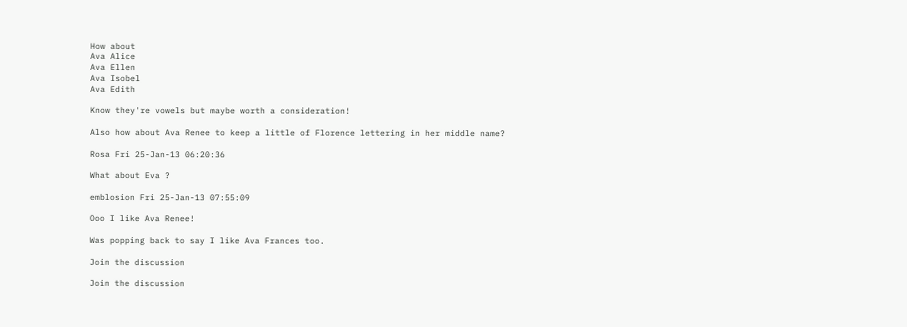How about
Ava Alice
Ava Ellen
Ava Isobel
Ava Edith

Know they're vowels but maybe worth a consideration!

Also how about Ava Renee to keep a little of Florence lettering in her middle name?

Rosa Fri 25-Jan-13 06:20:36

What about Eva ?

emblosion Fri 25-Jan-13 07:55:09

Ooo I like Ava Renee!

Was popping back to say I like Ava Frances too.

Join the discussion

Join the discussion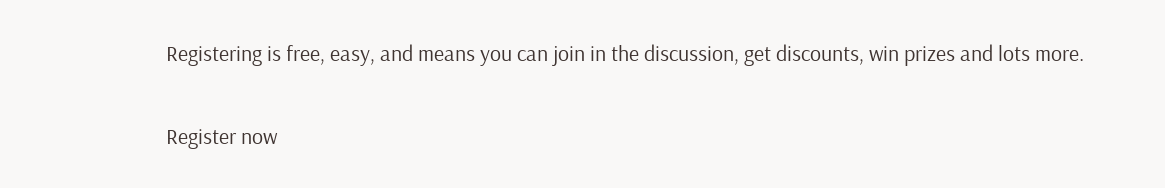Registering is free, easy, and means you can join in the discussion, get discounts, win prizes and lots more.

Register now